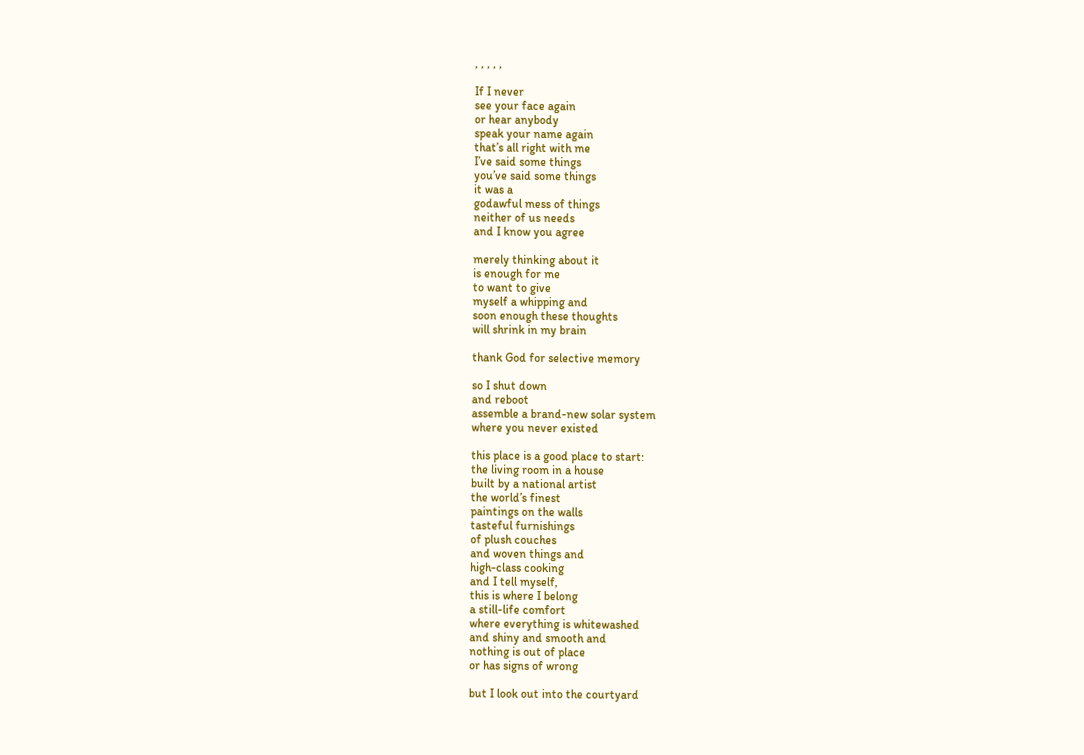, , , , ,

If I never
see your face again
or hear anybody
speak your name again
that’s all right with me
I’ve said some things
you’ve said some things
it was a
godawful mess of things
neither of us needs
and I know you agree

merely thinking about it
is enough for me
to want to give
myself a whipping and
soon enough these thoughts
will shrink in my brain

thank God for selective memory

so I shut down
and reboot
assemble a brand-new solar system
where you never existed

this place is a good place to start:
the living room in a house
built by a national artist
the world’s finest
paintings on the walls
tasteful furnishings
of plush couches
and woven things and
high-class cooking
and I tell myself,
this is where I belong
a still-life comfort
where everything is whitewashed
and shiny and smooth and
nothing is out of place
or has signs of wrong

but I look out into the courtyard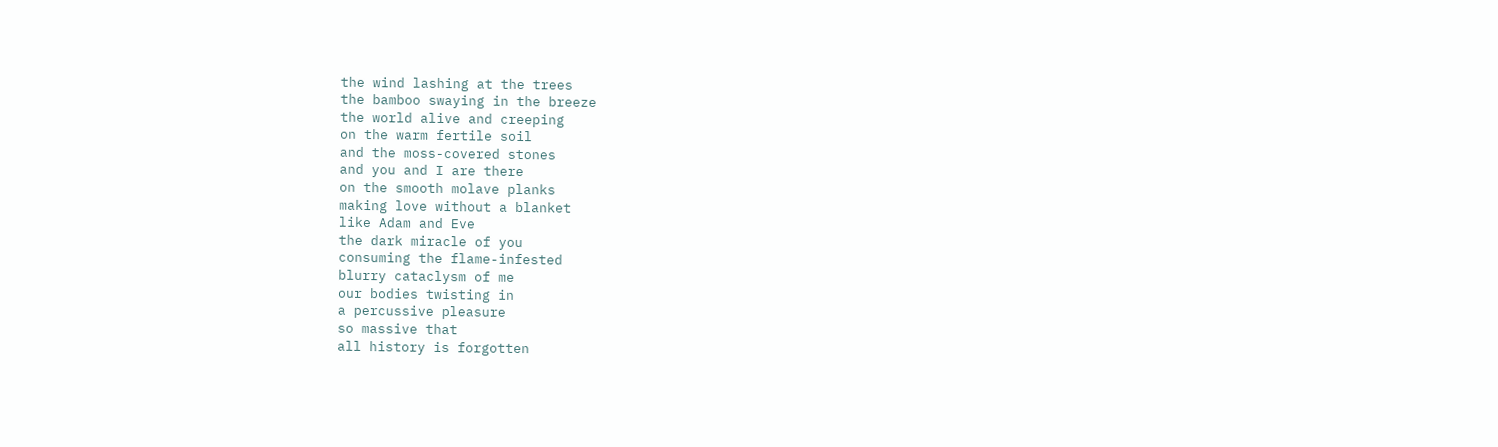the wind lashing at the trees
the bamboo swaying in the breeze
the world alive and creeping
on the warm fertile soil
and the moss-covered stones
and you and I are there
on the smooth molave planks
making love without a blanket
like Adam and Eve
the dark miracle of you
consuming the flame-infested
blurry cataclysm of me
our bodies twisting in
a percussive pleasure
so massive that
all history is forgotten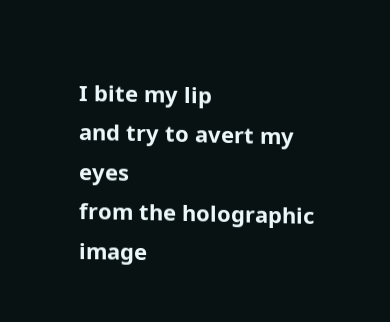I bite my lip
and try to avert my eyes
from the holographic image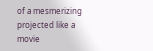of a mesmerizing
projected like a movie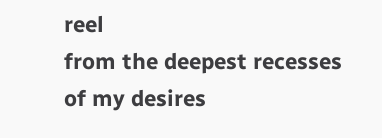reel
from the deepest recesses
of my desires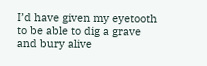I’d have given my eyetooth
to be able to dig a grave
and bury alive